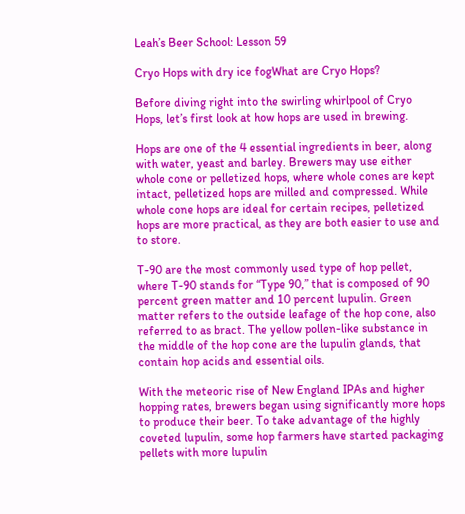Leah’s Beer School: Lesson 59

Cryo Hops with dry ice fogWhat are Cryo Hops?

Before diving right into the swirling whirlpool of Cryo Hops, let’s first look at how hops are used in brewing.

Hops are one of the 4 essential ingredients in beer, along with water, yeast and barley. Brewers may use either whole cone or pelletized hops, where whole cones are kept intact, pelletized hops are milled and compressed. While whole cone hops are ideal for certain recipes, pelletized hops are more practical, as they are both easier to use and to store.

T-90 are the most commonly used type of hop pellet, where T-90 stands for “Type 90,” that is composed of 90 percent green matter and 10 percent lupulin. Green matter refers to the outside leafage of the hop cone, also referred to as bract. The yellow pollen-like substance in the middle of the hop cone are the lupulin glands, that contain hop acids and essential oils.

With the meteoric rise of New England IPAs and higher hopping rates, brewers began using significantly more hops to produce their beer. To take advantage of the highly coveted lupulin, some hop farmers have started packaging pellets with more lupulin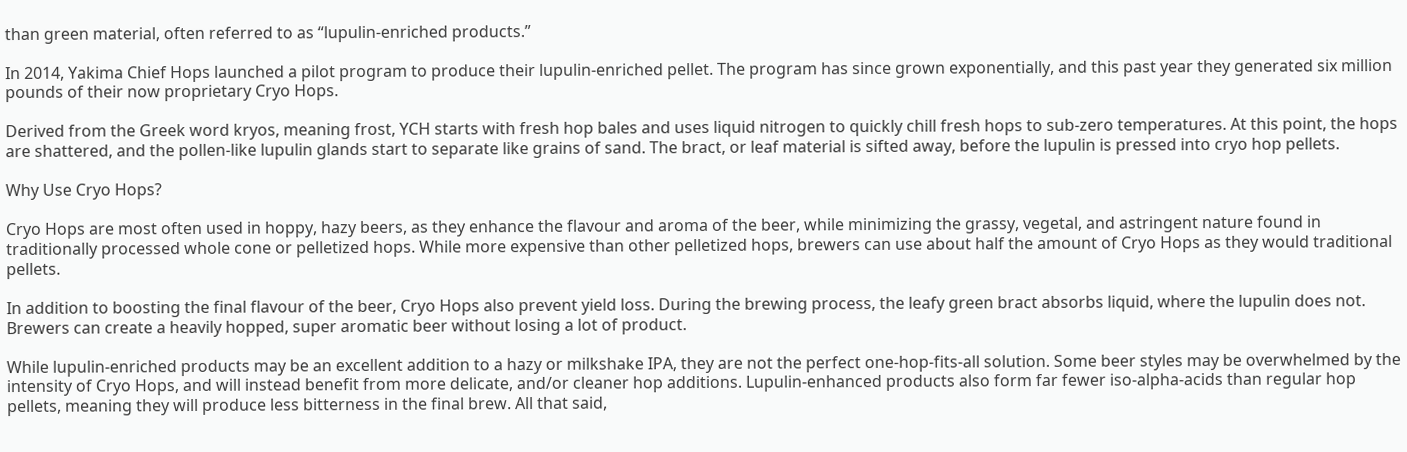than green material, often referred to as “lupulin-enriched products.”

In 2014, Yakima Chief Hops launched a pilot program to produce their lupulin-enriched pellet. The program has since grown exponentially, and this past year they generated six million pounds of their now proprietary Cryo Hops.

Derived from the Greek word kryos, meaning frost, YCH starts with fresh hop bales and uses liquid nitrogen to quickly chill fresh hops to sub-zero temperatures. At this point, the hops are shattered, and the pollen-like lupulin glands start to separate like grains of sand. The bract, or leaf material is sifted away, before the lupulin is pressed into cryo hop pellets.

Why Use Cryo Hops?

Cryo Hops are most often used in hoppy, hazy beers, as they enhance the flavour and aroma of the beer, while minimizing the grassy, vegetal, and astringent nature found in traditionally processed whole cone or pelletized hops. While more expensive than other pelletized hops, brewers can use about half the amount of Cryo Hops as they would traditional pellets.

In addition to boosting the final flavour of the beer, Cryo Hops also prevent yield loss. During the brewing process, the leafy green bract absorbs liquid, where the lupulin does not. Brewers can create a heavily hopped, super aromatic beer without losing a lot of product.

While lupulin-enriched products may be an excellent addition to a hazy or milkshake IPA, they are not the perfect one-hop-fits-all solution. Some beer styles may be overwhelmed by the intensity of Cryo Hops, and will instead benefit from more delicate, and/or cleaner hop additions. Lupulin-enhanced products also form far fewer iso-alpha-acids than regular hop pellets, meaning they will produce less bitterness in the final brew. All that said,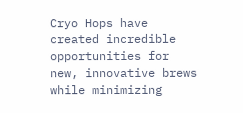Cryo Hops have created incredible opportunities for new, innovative brews while minimizing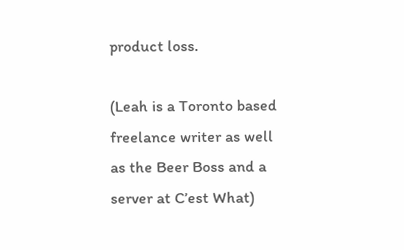product loss.

(Leah is a Toronto based freelance writer as well as the Beer Boss and a server at C’est What)